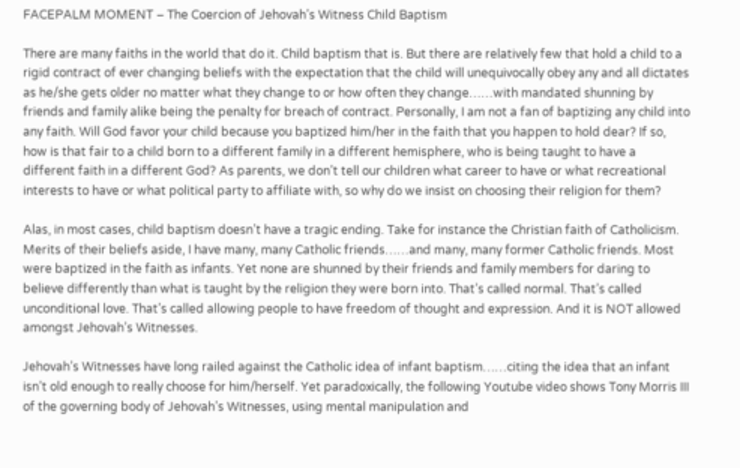FACEPALM MOMENT – The Coercion of Jehovah’s Witness Child Baptism

There are many faiths in the world that do it. Child baptism that is. But there are relatively few that hold a child to a rigid contract of ever changing beliefs with the expectation that the child will unequivocally obey any and all dictates as he/she gets older no matter what they change to or how often they change……with mandated shunning by friends and family alike being the penalty for breach of contract. Personally, I am not a fan of baptizing any child into any faith. Will God favor your child because you baptized him/her in the faith that you happen to hold dear? If so, how is that fair to a child born to a different family in a different hemisphere, who is being taught to have a different faith in a different God? As parents, we don’t tell our children what career to have or what recreational interests to have or what political party to affiliate with, so why do we insist on choosing their religion for them?

Alas, in most cases, child baptism doesn’t have a tragic ending. Take for instance the Christian faith of Catholicism. Merits of their beliefs aside, I have many, many Catholic friends……and many, many former Catholic friends. Most were baptized in the faith as infants. Yet none are shunned by their friends and family members for daring to believe differently than what is taught by the religion they were born into. That’s called normal. That’s called unconditional love. That’s called allowing people to have freedom of thought and expression. And it is NOT allowed amongst Jehovah’s Witnesses.

Jehovah’s Witnesses have long railed against the Catholic idea of infant baptism……citing the idea that an infant isn’t old enough to really choose for him/herself. Yet paradoxically, the following Youtube video shows Tony Morris III of the governing body of Jehovah’s Witnesses, using mental manipulation and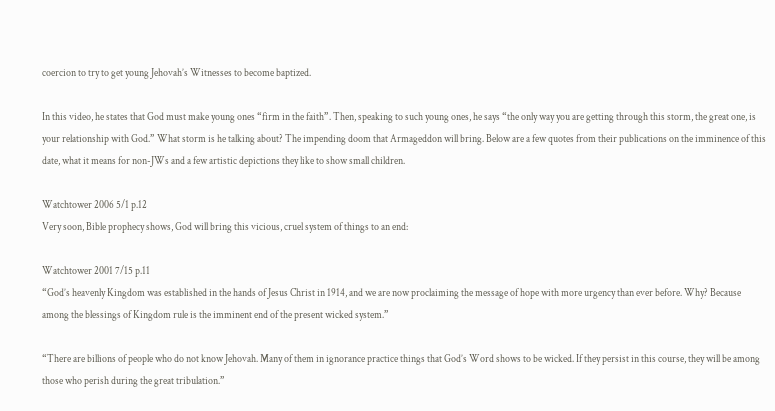coercion to try to get young Jehovah’s Witnesses to become baptized.

In this video, he states that God must make young ones “firm in the faith”. Then, speaking to such young ones, he says “the only way you are getting through this storm, the great one, is your relationship with God.” What storm is he talking about? The impending doom that Armageddon will bring. Below are a few quotes from their publications on the imminence of this date, what it means for non-JWs and a few artistic depictions they like to show small children.

Watchtower 2006 5/1 p.12
Very soon, Bible prophecy shows, God will bring this vicious, cruel system of things to an end:

Watchtower 2001 7/15 p.11
“God’s heavenly Kingdom was established in the hands of Jesus Christ in 1914, and we are now proclaiming the message of hope with more urgency than ever before. Why? Because among the blessings of Kingdom rule is the imminent end of the present wicked system.”

“There are billions of people who do not know Jehovah. Many of them in ignorance practice things that God’s Word shows to be wicked. If they persist in this course, they will be among those who perish during the great tribulation.”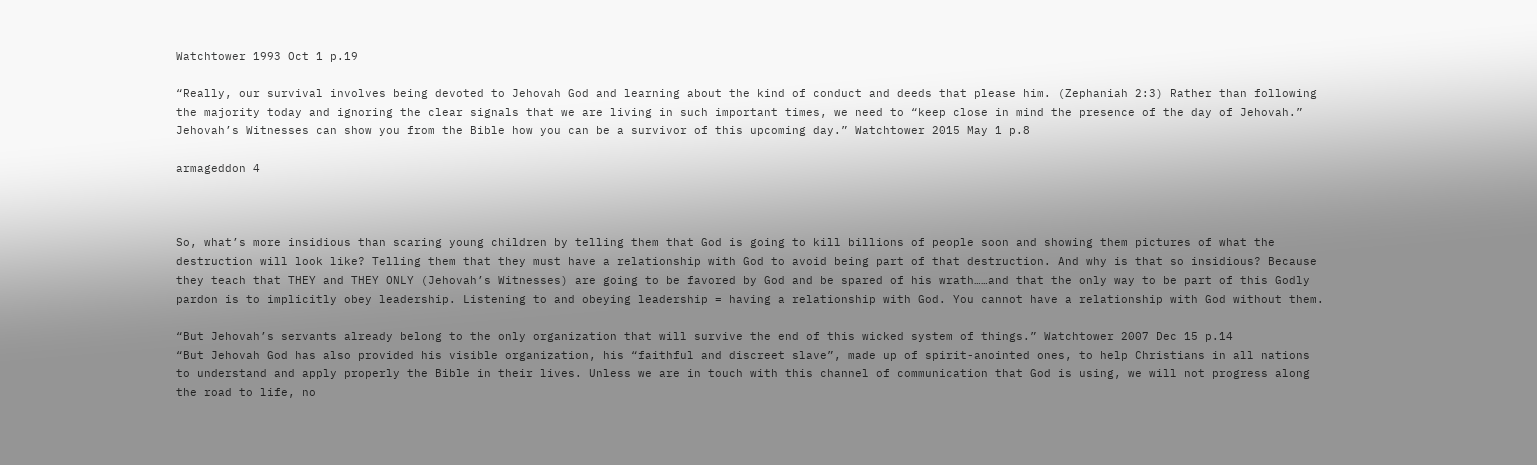Watchtower 1993 Oct 1 p.19

“Really, our survival involves being devoted to Jehovah God and learning about the kind of conduct and deeds that please him. (Zephaniah 2:3) Rather than following the majority today and ignoring the clear signals that we are living in such important times, we need to “keep close in mind the presence of the day of Jehovah.” Jehovah’s Witnesses can show you from the Bible how you can be a survivor of this upcoming day.” Watchtower 2015 May 1 p.8

armageddon 4



So, what’s more insidious than scaring young children by telling them that God is going to kill billions of people soon and showing them pictures of what the destruction will look like? Telling them that they must have a relationship with God to avoid being part of that destruction. And why is that so insidious? Because they teach that THEY and THEY ONLY (Jehovah’s Witnesses) are going to be favored by God and be spared of his wrath……and that the only way to be part of this Godly pardon is to implicitly obey leadership. Listening to and obeying leadership = having a relationship with God. You cannot have a relationship with God without them.

“But Jehovah’s servants already belong to the only organization that will survive the end of this wicked system of things.” Watchtower 2007 Dec 15 p.14
“But Jehovah God has also provided his visible organization, his “faithful and discreet slave”, made up of spirit-anointed ones, to help Christians in all nations to understand and apply properly the Bible in their lives. Unless we are in touch with this channel of communication that God is using, we will not progress along the road to life, no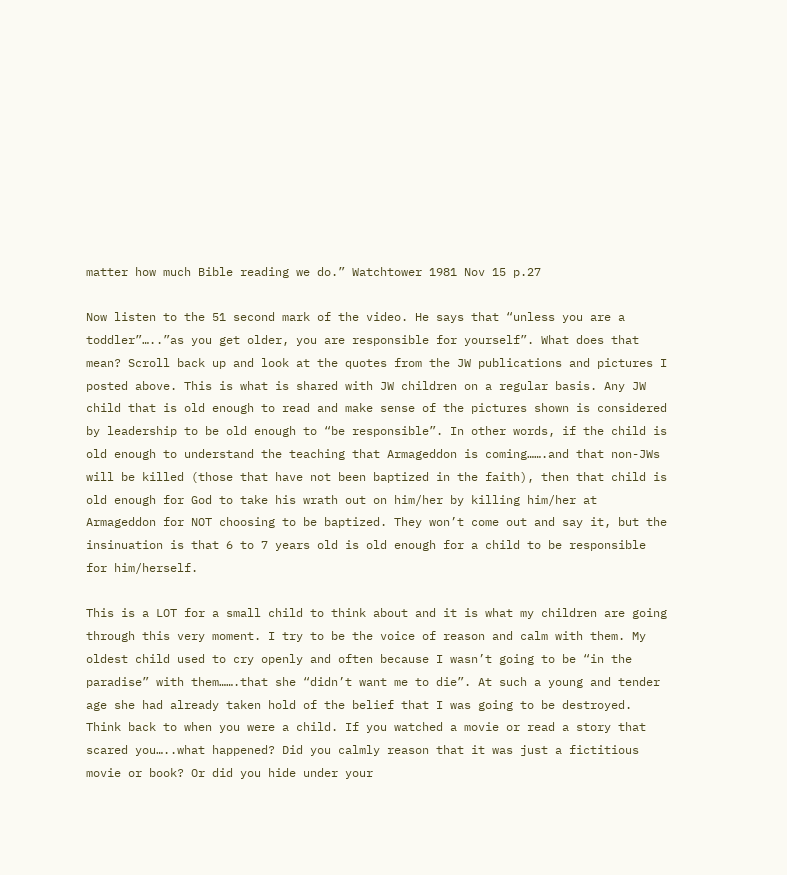matter how much Bible reading we do.” Watchtower 1981 Nov 15 p.27

Now listen to the 51 second mark of the video. He says that “unless you are a toddler”…..”as you get older, you are responsible for yourself”. What does that mean? Scroll back up and look at the quotes from the JW publications and pictures I posted above. This is what is shared with JW children on a regular basis. Any JW child that is old enough to read and make sense of the pictures shown is considered by leadership to be old enough to “be responsible”. In other words, if the child is old enough to understand the teaching that Armageddon is coming…….and that non-JWs will be killed (those that have not been baptized in the faith), then that child is old enough for God to take his wrath out on him/her by killing him/her at Armageddon for NOT choosing to be baptized. They won’t come out and say it, but the insinuation is that 6 to 7 years old is old enough for a child to be responsible for him/herself.

This is a LOT for a small child to think about and it is what my children are going through this very moment. I try to be the voice of reason and calm with them. My oldest child used to cry openly and often because I wasn’t going to be “in the paradise” with them…….that she “didn’t want me to die”. At such a young and tender age she had already taken hold of the belief that I was going to be destroyed. Think back to when you were a child. If you watched a movie or read a story that scared you…..what happened? Did you calmly reason that it was just a fictitious movie or book? Or did you hide under your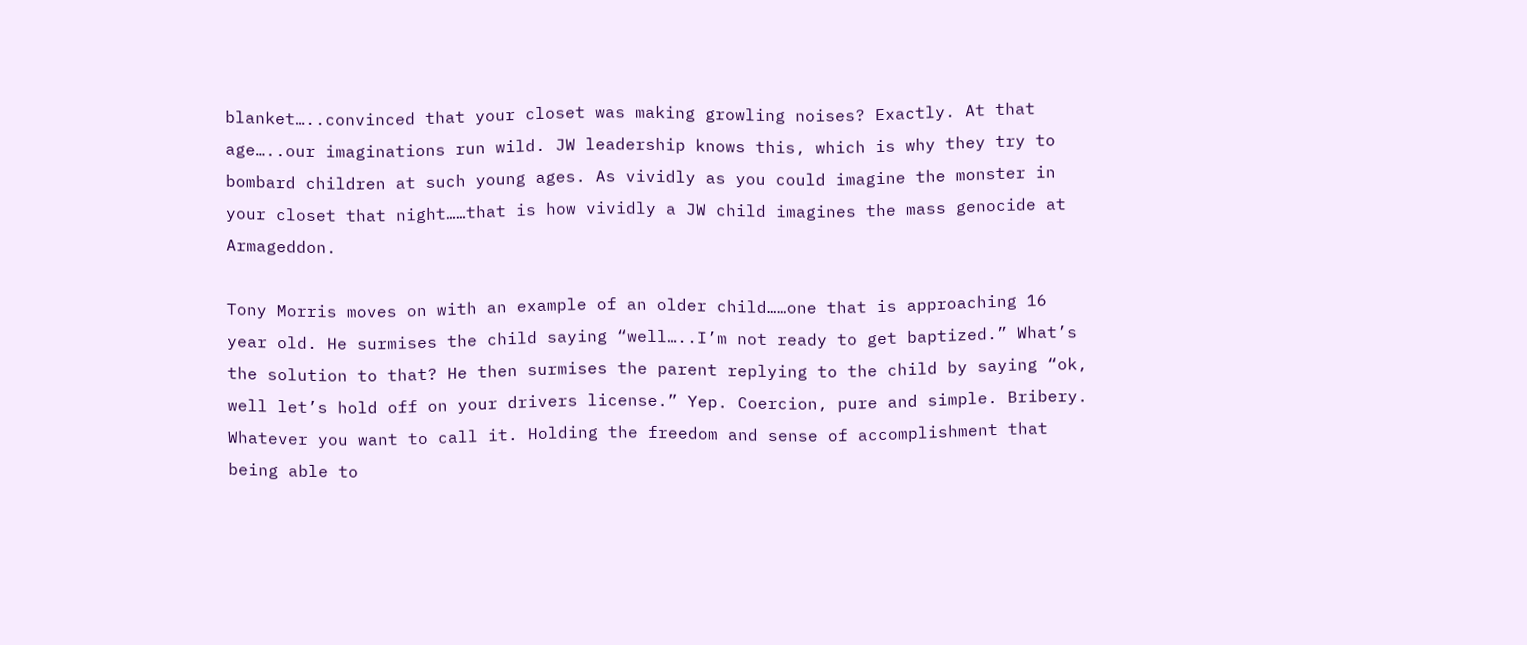blanket…..convinced that your closet was making growling noises? Exactly. At that age…..our imaginations run wild. JW leadership knows this, which is why they try to bombard children at such young ages. As vividly as you could imagine the monster in your closet that night……that is how vividly a JW child imagines the mass genocide at Armageddon.

Tony Morris moves on with an example of an older child……one that is approaching 16 year old. He surmises the child saying “well…..I’m not ready to get baptized.” What’s the solution to that? He then surmises the parent replying to the child by saying “ok, well let’s hold off on your drivers license.” Yep. Coercion, pure and simple. Bribery. Whatever you want to call it. Holding the freedom and sense of accomplishment that being able to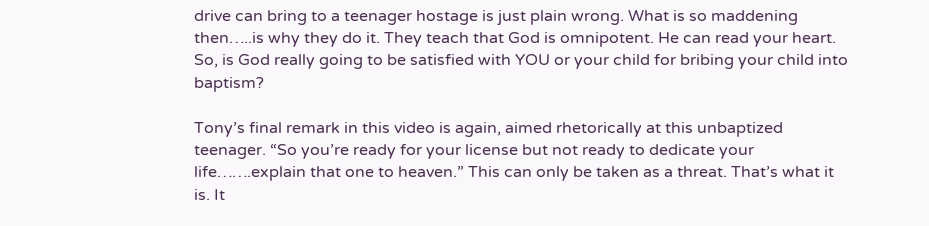drive can bring to a teenager hostage is just plain wrong. What is so maddening then…..is why they do it. They teach that God is omnipotent. He can read your heart. So, is God really going to be satisfied with YOU or your child for bribing your child into baptism?

Tony’s final remark in this video is again, aimed rhetorically at this unbaptized teenager. “So you’re ready for your license but not ready to dedicate your life…….explain that one to heaven.” This can only be taken as a threat. That’s what it is. It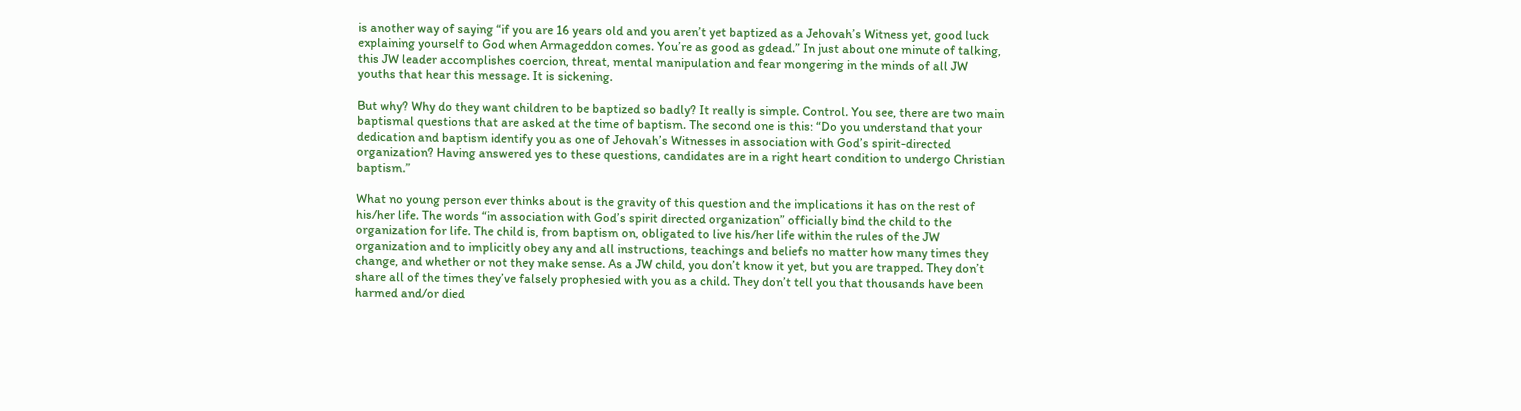is another way of saying “if you are 16 years old and you aren’t yet baptized as a Jehovah’s Witness yet, good luck explaining yourself to God when Armageddon comes. You’re as good as gdead.” In just about one minute of talking, this JW leader accomplishes coercion, threat, mental manipulation and fear mongering in the minds of all JW youths that hear this message. It is sickening.

But why? Why do they want children to be baptized so badly? It really is simple. Control. You see, there are two main baptismal questions that are asked at the time of baptism. The second one is this: “Do you understand that your dedication and baptism identify you as one of Jehovah’s Witnesses in association with God’s spirit-directed organization? Having answered yes to these questions, candidates are in a right heart condition to undergo Christian baptism.”

What no young person ever thinks about is the gravity of this question and the implications it has on the rest of his/her life. The words “in association with God’s spirit directed organization” officially bind the child to the organization for life. The child is, from baptism on, obligated to live his/her life within the rules of the JW organization and to implicitly obey any and all instructions, teachings and beliefs no matter how many times they change, and whether or not they make sense. As a JW child, you don’t know it yet, but you are trapped. They don’t share all of the times they’ve falsely prophesied with you as a child. They don’t tell you that thousands have been harmed and/or died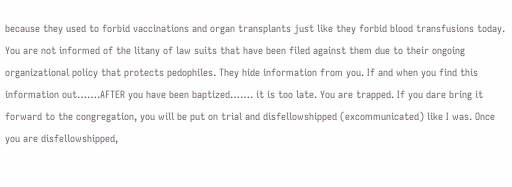because they used to forbid vaccinations and organ transplants just like they forbid blood transfusions today. You are not informed of the litany of law suits that have been filed against them due to their ongoing organizational policy that protects pedophiles. They hide information from you. If and when you find this information out…….AFTER you have been baptized……. it is too late. You are trapped. If you dare bring it forward to the congregation, you will be put on trial and disfellowshipped (excommunicated) like I was. Once you are disfellowshipped,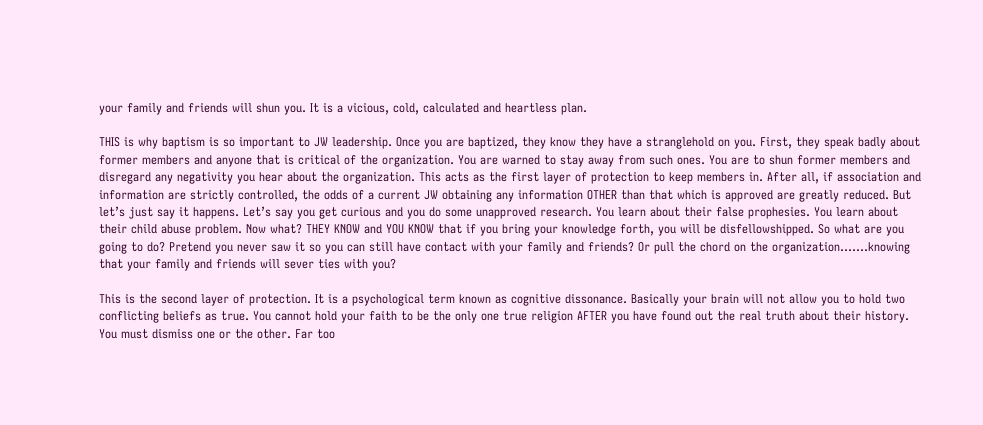your family and friends will shun you. It is a vicious, cold, calculated and heartless plan.

THIS is why baptism is so important to JW leadership. Once you are baptized, they know they have a stranglehold on you. First, they speak badly about former members and anyone that is critical of the organization. You are warned to stay away from such ones. You are to shun former members and disregard any negativity you hear about the organization. This acts as the first layer of protection to keep members in. After all, if association and information are strictly controlled, the odds of a current JW obtaining any information OTHER than that which is approved are greatly reduced. But let’s just say it happens. Let’s say you get curious and you do some unapproved research. You learn about their false prophesies. You learn about their child abuse problem. Now what? THEY KNOW and YOU KNOW that if you bring your knowledge forth, you will be disfellowshipped. So what are you going to do? Pretend you never saw it so you can still have contact with your family and friends? Or pull the chord on the organization…….knowing that your family and friends will sever ties with you?

This is the second layer of protection. It is a psychological term known as cognitive dissonance. Basically your brain will not allow you to hold two conflicting beliefs as true. You cannot hold your faith to be the only one true religion AFTER you have found out the real truth about their history. You must dismiss one or the other. Far too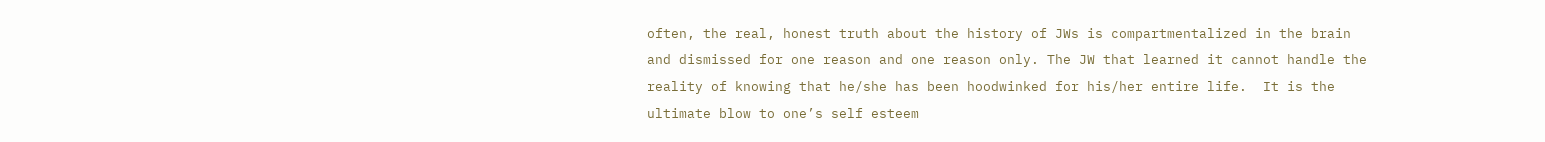often, the real, honest truth about the history of JWs is compartmentalized in the brain and dismissed for one reason and one reason only. The JW that learned it cannot handle the reality of knowing that he/she has been hoodwinked for his/her entire life.  It is the ultimate blow to one’s self esteem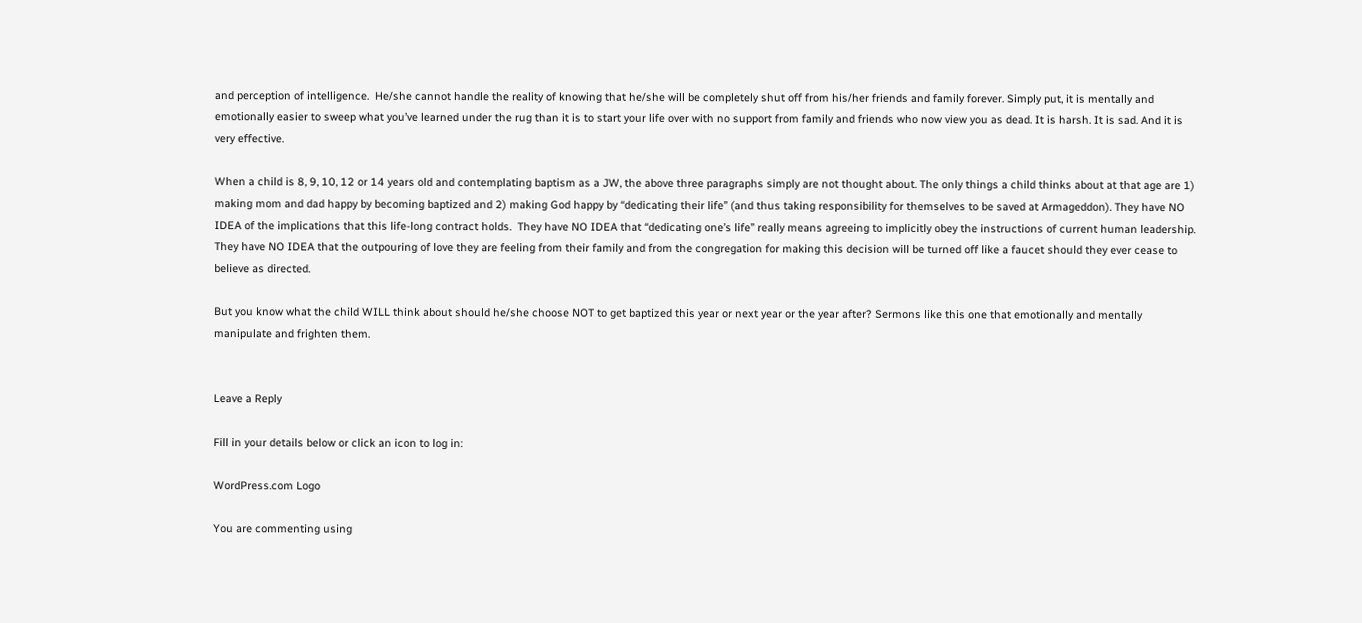and perception of intelligence.  He/she cannot handle the reality of knowing that he/she will be completely shut off from his/her friends and family forever. Simply put, it is mentally and emotionally easier to sweep what you’ve learned under the rug than it is to start your life over with no support from family and friends who now view you as dead. It is harsh. It is sad. And it is very effective.

When a child is 8, 9, 10, 12 or 14 years old and contemplating baptism as a JW, the above three paragraphs simply are not thought about. The only things a child thinks about at that age are 1) making mom and dad happy by becoming baptized and 2) making God happy by “dedicating their life” (and thus taking responsibility for themselves to be saved at Armageddon). They have NO IDEA of the implications that this life-long contract holds.  They have NO IDEA that “dedicating one’s life” really means agreeing to implicitly obey the instructions of current human leadership.  They have NO IDEA that the outpouring of love they are feeling from their family and from the congregation for making this decision will be turned off like a faucet should they ever cease to believe as directed.

But you know what the child WILL think about should he/she choose NOT to get baptized this year or next year or the year after? Sermons like this one that emotionally and mentally manipulate and frighten them.


Leave a Reply

Fill in your details below or click an icon to log in:

WordPress.com Logo

You are commenting using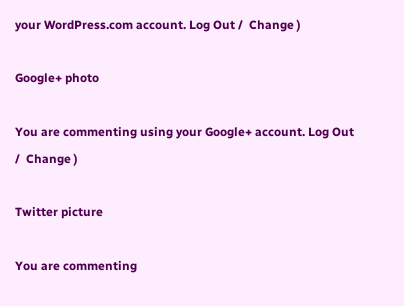your WordPress.com account. Log Out /  Change )

Google+ photo

You are commenting using your Google+ account. Log Out /  Change )

Twitter picture

You are commenting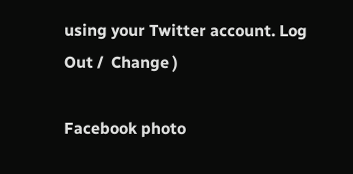using your Twitter account. Log Out /  Change )

Facebook photo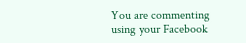You are commenting using your Facebook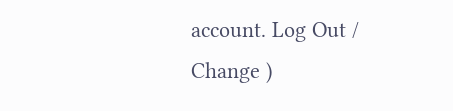account. Log Out /  Change )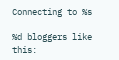Connecting to %s

%d bloggers like this: